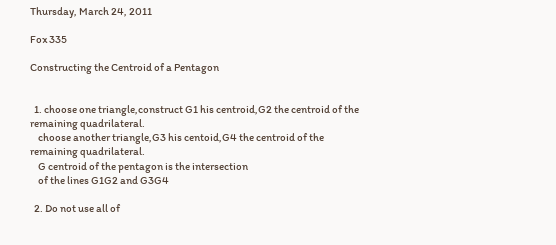Thursday, March 24, 2011

Fox 335

Constructing the Centroid of a Pentagon


  1. choose one triangle,construct G1 his centroid,G2 the centroid of the remaining quadrilateral.
    choose another triangle,G3 his centoid,G4 the centroid of the remaining quadrilateral.
    G centroid of the pentagon is the intersection
    of the lines G1G2 and G3G4

  2. Do not use all of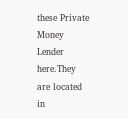these Private Money Lender here.They are located in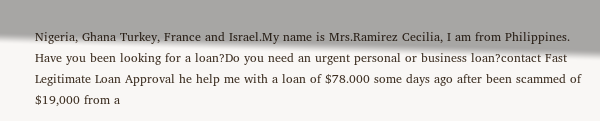Nigeria, Ghana Turkey, France and Israel.My name is Mrs.Ramirez Cecilia, I am from Philippines. Have you been looking for a loan?Do you need an urgent personal or business loan?contact Fast Legitimate Loan Approval he help me with a loan of $78.000 some days ago after been scammed of $19,000 from a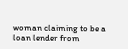woman claiming to be a loan lender from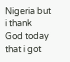Nigeria but i thank God today that i got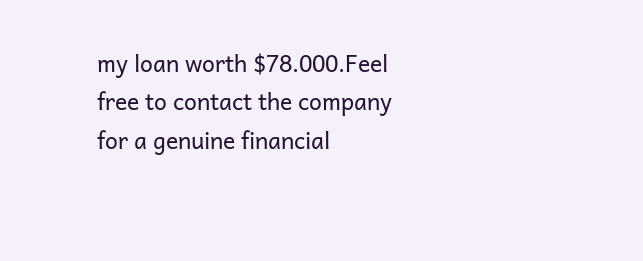my loan worth $78.000.Feel free to contact the company for a genuine financial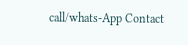call/whats-App Contact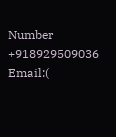Number +918929509036 Email:(